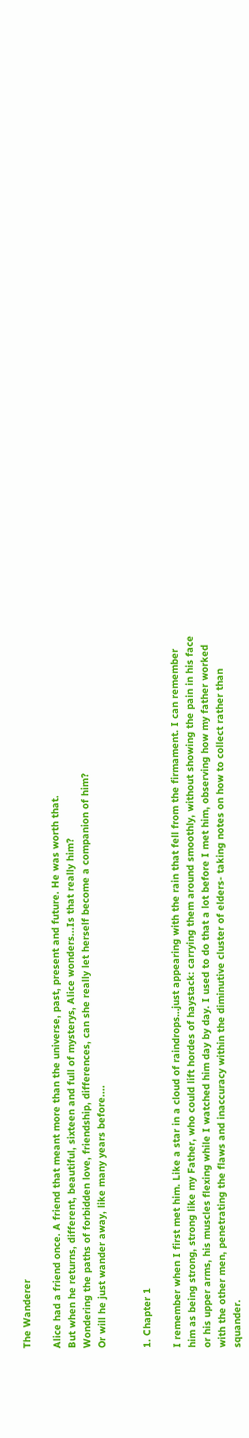The Wanderer

Alice had a friend once. A friend that meant more than the universe, past, present and future. He was worth that.
But when he returns, different, beautiful, sixteen and full of mysterys, Alice wonders...Is that really him?
Wondering the paths of forbidden love, friendship, differences, can she really let herself become a companion of him?
Or will he just wander away, like many years before....


1. Chapter 1

I remember when I first met him. Like a star in a cloud of raindrops…just appearing with the rain that fell from the firmament. I can remember him as being strong, strong like my Father, who could lift hordes of haystack: carrying them around smoothly, without showing the pain in his face or his upper arms, his muscles flexing while I watched him day by day. I used to do that a lot before I met him, observing how my father worked with the other men, penetrating the flaws and inaccuracy within the diminutive cluster of elders- taking notes on how to collect rather than squander.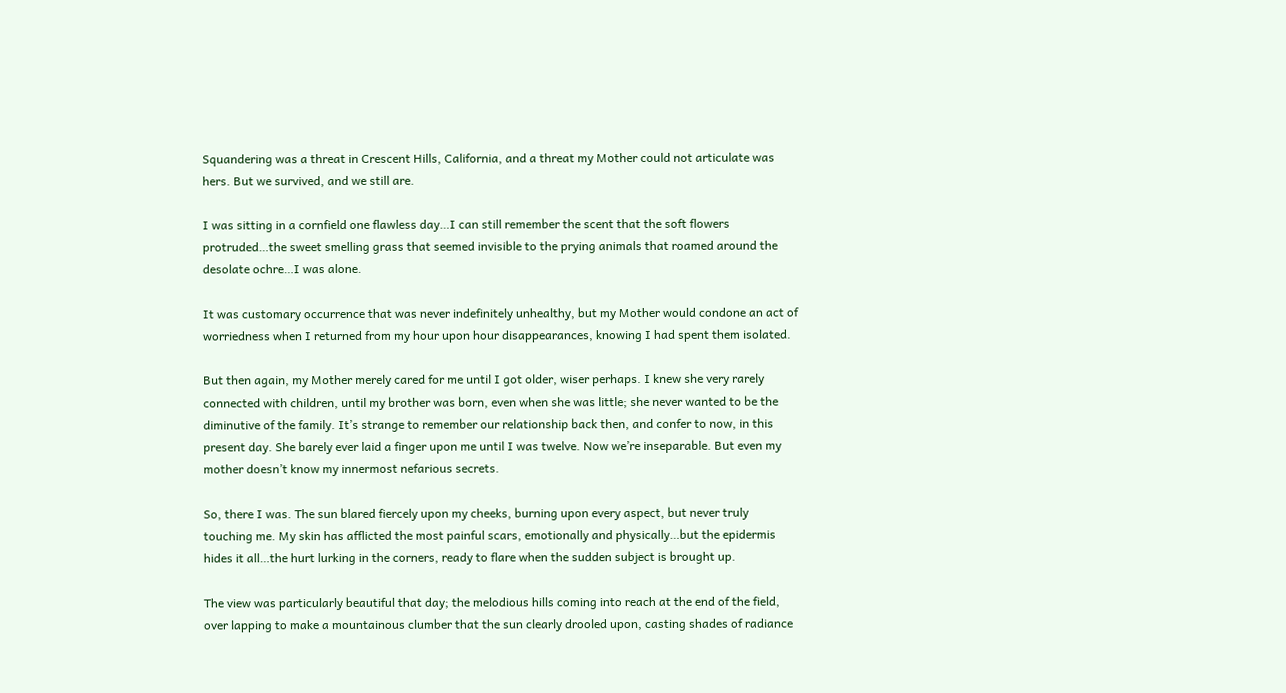Squandering was a threat in Crescent Hills, California, and a threat my Mother could not articulate was hers. But we survived, and we still are.

I was sitting in a cornfield one flawless day…I can still remember the scent that the soft flowers protruded…the sweet smelling grass that seemed invisible to the prying animals that roamed around the desolate ochre…I was alone.

It was customary occurrence that was never indefinitely unhealthy, but my Mother would condone an act of worriedness when I returned from my hour upon hour disappearances, knowing I had spent them isolated.

But then again, my Mother merely cared for me until I got older, wiser perhaps. I knew she very rarely connected with children, until my brother was born, even when she was little; she never wanted to be the diminutive of the family. It’s strange to remember our relationship back then, and confer to now, in this present day. She barely ever laid a finger upon me until I was twelve. Now we’re inseparable. But even my mother doesn’t know my innermost nefarious secrets.

So, there I was. The sun blared fiercely upon my cheeks, burning upon every aspect, but never truly touching me. My skin has afflicted the most painful scars, emotionally and physically…but the epidermis hides it all…the hurt lurking in the corners, ready to flare when the sudden subject is brought up.

The view was particularly beautiful that day; the melodious hills coming into reach at the end of the field, over lapping to make a mountainous clumber that the sun clearly drooled upon, casting shades of radiance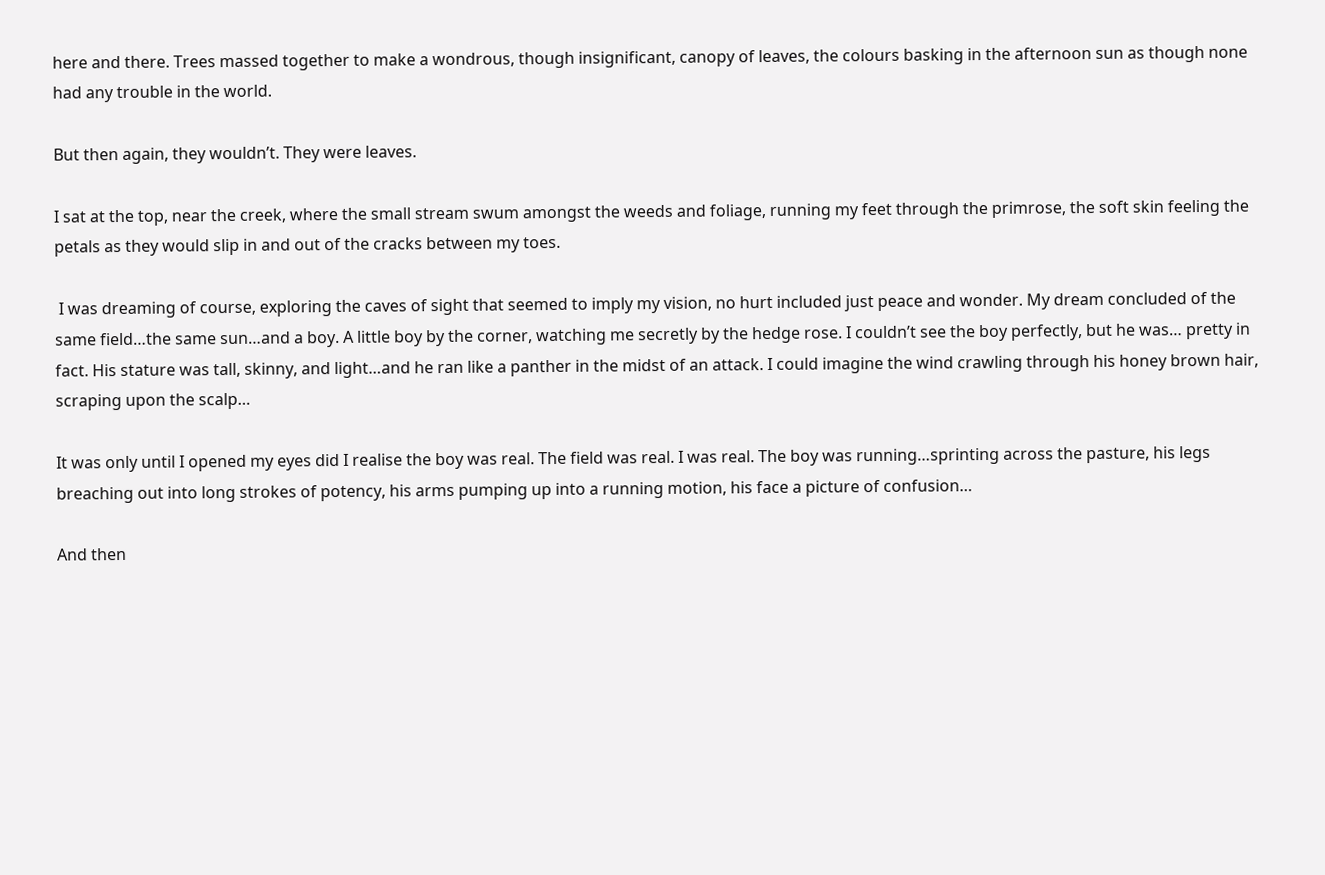here and there. Trees massed together to make a wondrous, though insignificant, canopy of leaves, the colours basking in the afternoon sun as though none had any trouble in the world.

But then again, they wouldn’t. They were leaves.

I sat at the top, near the creek, where the small stream swum amongst the weeds and foliage, running my feet through the primrose, the soft skin feeling the petals as they would slip in and out of the cracks between my toes.

 I was dreaming of course, exploring the caves of sight that seemed to imply my vision, no hurt included just peace and wonder. My dream concluded of the same field…the same sun…and a boy. A little boy by the corner, watching me secretly by the hedge rose. I couldn’t see the boy perfectly, but he was… pretty in fact. His stature was tall, skinny, and light…and he ran like a panther in the midst of an attack. I could imagine the wind crawling through his honey brown hair, scraping upon the scalp…

It was only until I opened my eyes did I realise the boy was real. The field was real. I was real. The boy was running…sprinting across the pasture, his legs breaching out into long strokes of potency, his arms pumping up into a running motion, his face a picture of confusion…

And then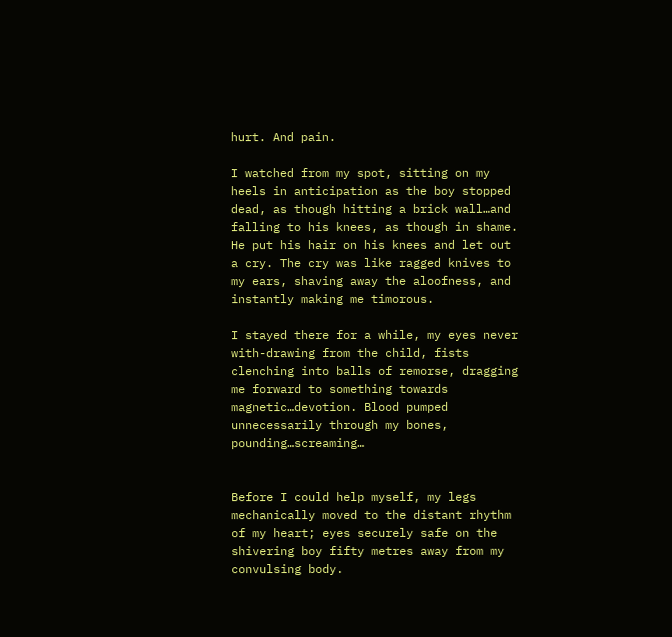hurt. And pain.

I watched from my spot, sitting on my heels in anticipation as the boy stopped dead, as though hitting a brick wall…and falling to his knees, as though in shame. He put his hair on his knees and let out a cry. The cry was like ragged knives to my ears, shaving away the aloofness, and instantly making me timorous.

I stayed there for a while, my eyes never with-drawing from the child, fists clenching into balls of remorse, dragging me forward to something towards magnetic…devotion. Blood pumped unnecessarily through my bones, pounding…screaming…


Before I could help myself, my legs mechanically moved to the distant rhythm of my heart; eyes securely safe on the shivering boy fifty metres away from my convulsing body.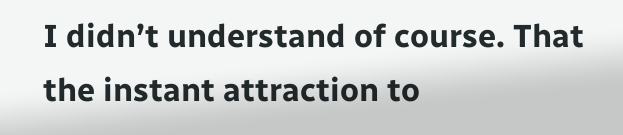I didn’t understand of course. That the instant attraction to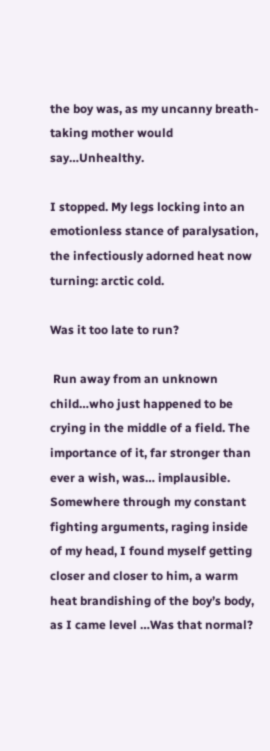the boy was, as my uncanny breath-taking mother would say…Unhealthy.

I stopped. My legs locking into an emotionless stance of paralysation, the infectiously adorned heat now turning: arctic cold.

Was it too late to run?

 Run away from an unknown child…who just happened to be crying in the middle of a field. The importance of it, far stronger than ever a wish, was… implausible. Somewhere through my constant fighting arguments, raging inside of my head, I found myself getting closer and closer to him, a warm heat brandishing of the boy’s body, as I came level …Was that normal?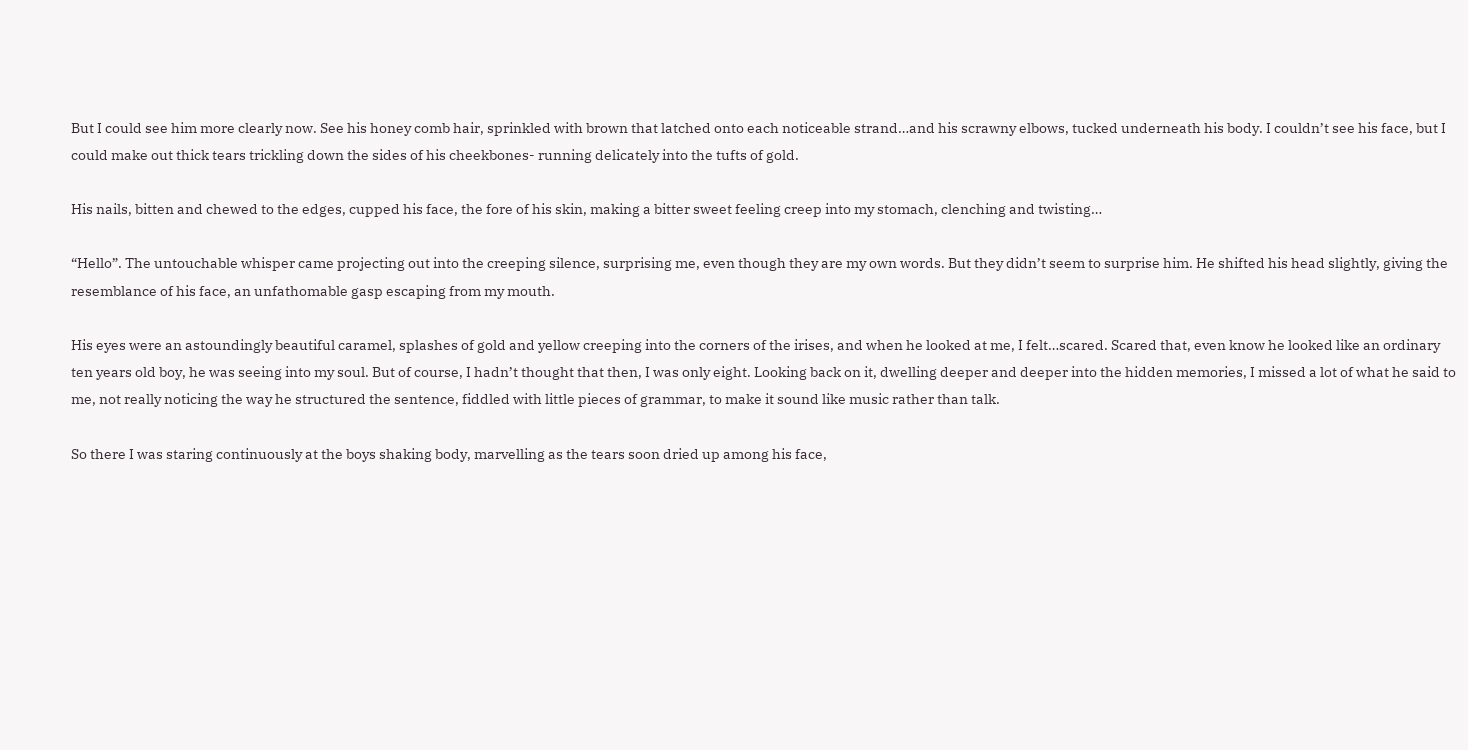But I could see him more clearly now. See his honey comb hair, sprinkled with brown that latched onto each noticeable strand…and his scrawny elbows, tucked underneath his body. I couldn’t see his face, but I could make out thick tears trickling down the sides of his cheekbones- running delicately into the tufts of gold.

His nails, bitten and chewed to the edges, cupped his face, the fore of his skin, making a bitter sweet feeling creep into my stomach, clenching and twisting…

“Hello”. The untouchable whisper came projecting out into the creeping silence, surprising me, even though they are my own words. But they didn’t seem to surprise him. He shifted his head slightly, giving the resemblance of his face, an unfathomable gasp escaping from my mouth.

His eyes were an astoundingly beautiful caramel, splashes of gold and yellow creeping into the corners of the irises, and when he looked at me, I felt…scared. Scared that, even know he looked like an ordinary ten years old boy, he was seeing into my soul. But of course, I hadn’t thought that then, I was only eight. Looking back on it, dwelling deeper and deeper into the hidden memories, I missed a lot of what he said to me, not really noticing the way he structured the sentence, fiddled with little pieces of grammar, to make it sound like music rather than talk.

So there I was staring continuously at the boys shaking body, marvelling as the tears soon dried up among his face,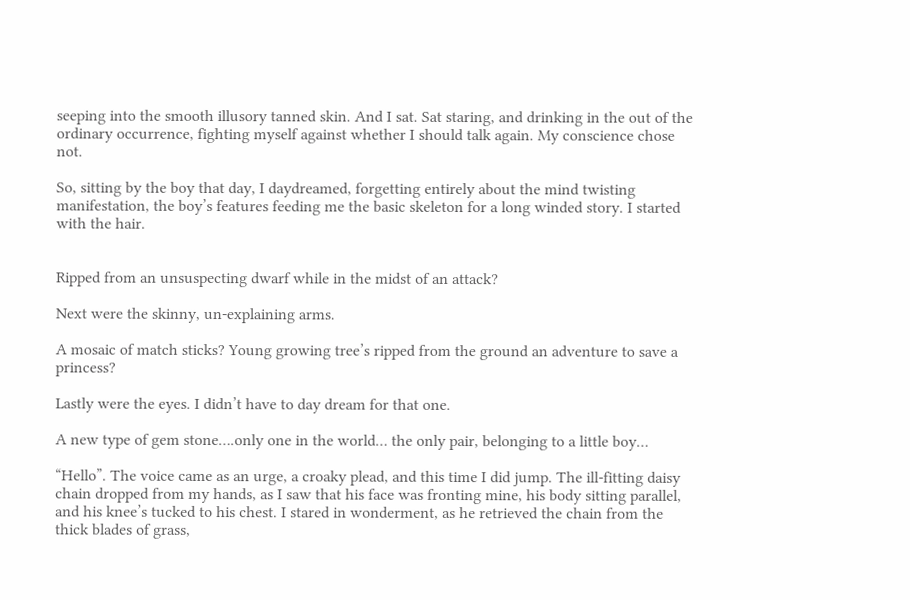seeping into the smooth illusory tanned skin. And I sat. Sat staring, and drinking in the out of the ordinary occurrence, fighting myself against whether I should talk again. My conscience chose not.

So, sitting by the boy that day, I daydreamed, forgetting entirely about the mind twisting manifestation, the boy’s features feeding me the basic skeleton for a long winded story. I started with the hair.


Ripped from an unsuspecting dwarf while in the midst of an attack?

Next were the skinny, un-explaining arms.

A mosaic of match sticks? Young growing tree’s ripped from the ground an adventure to save a princess?

Lastly were the eyes. I didn’t have to day dream for that one.

A new type of gem stone….only one in the world… the only pair, belonging to a little boy…

“Hello”. The voice came as an urge, a croaky plead, and this time I did jump. The ill-fitting daisy chain dropped from my hands, as I saw that his face was fronting mine, his body sitting parallel, and his knee’s tucked to his chest. I stared in wonderment, as he retrieved the chain from the thick blades of grass,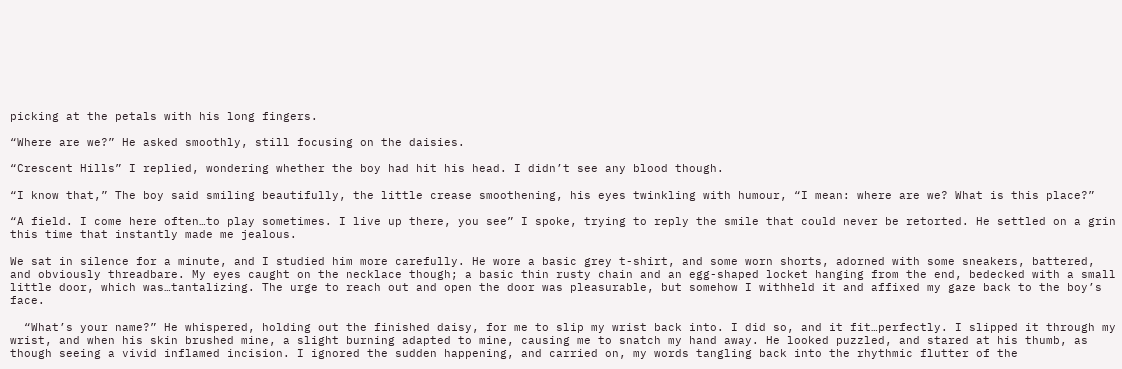picking at the petals with his long fingers.

“Where are we?” He asked smoothly, still focusing on the daisies.

“Crescent Hills” I replied, wondering whether the boy had hit his head. I didn’t see any blood though.

“I know that,” The boy said smiling beautifully, the little crease smoothening, his eyes twinkling with humour, “I mean: where are we? What is this place?”

“A field. I come here often…to play sometimes. I live up there, you see” I spoke, trying to reply the smile that could never be retorted. He settled on a grin this time that instantly made me jealous.

We sat in silence for a minute, and I studied him more carefully. He wore a basic grey t-shirt, and some worn shorts, adorned with some sneakers, battered, and obviously threadbare. My eyes caught on the necklace though; a basic thin rusty chain and an egg-shaped locket hanging from the end, bedecked with a small little door, which was…tantalizing. The urge to reach out and open the door was pleasurable, but somehow I withheld it and affixed my gaze back to the boy’s  face.

  “What’s your name?” He whispered, holding out the finished daisy, for me to slip my wrist back into. I did so, and it fit…perfectly. I slipped it through my wrist, and when his skin brushed mine, a slight burning adapted to mine, causing me to snatch my hand away. He looked puzzled, and stared at his thumb, as though seeing a vivid inflamed incision. I ignored the sudden happening, and carried on, my words tangling back into the rhythmic flutter of the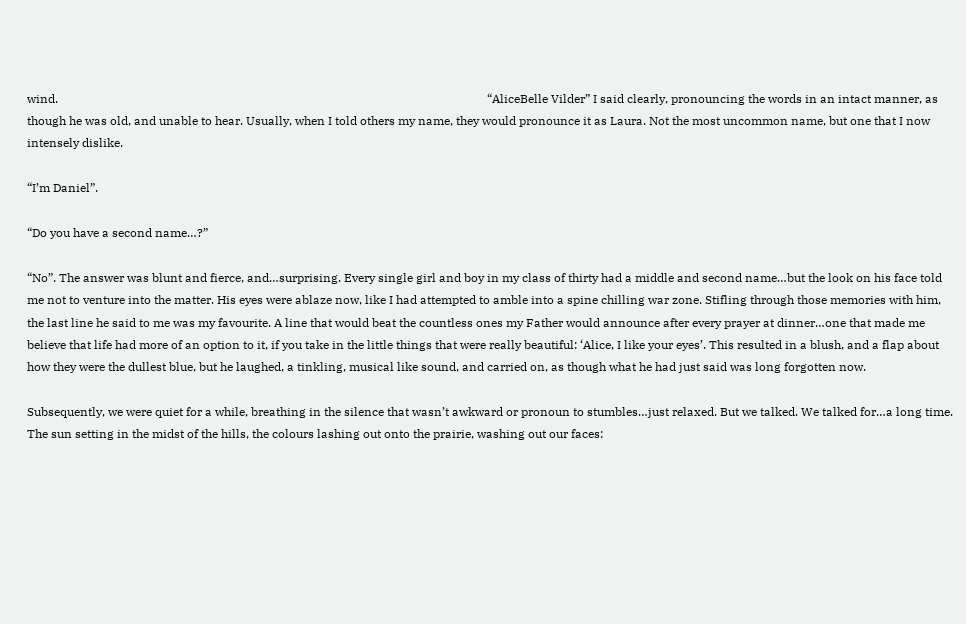wind.                                                                                                                                               “AliceBelle Vilder” I said clearly, pronouncing the words in an intact manner, as though he was old, and unable to hear. Usually, when I told others my name, they would pronounce it as Laura. Not the most uncommon name, but one that I now intensely dislike.

“I’m Daniel”.

“Do you have a second name…?”

“No”. The answer was blunt and fierce, and…surprising. Every single girl and boy in my class of thirty had a middle and second name…but the look on his face told me not to venture into the matter. His eyes were ablaze now, like I had attempted to amble into a spine chilling war zone. Stifling through those memories with him, the last line he said to me was my favourite. A line that would beat the countless ones my Father would announce after every prayer at dinner…one that made me believe that life had more of an option to it, if you take in the little things that were really beautiful: ‘Alice, I like your eyes’. This resulted in a blush, and a flap about how they were the dullest blue, but he laughed, a tinkling, musical like sound, and carried on, as though what he had just said was long forgotten now.

Subsequently, we were quiet for a while, breathing in the silence that wasn’t awkward or pronoun to stumbles…just relaxed. But we talked. We talked for…a long time. The sun setting in the midst of the hills, the colours lashing out onto the prairie, washing out our faces: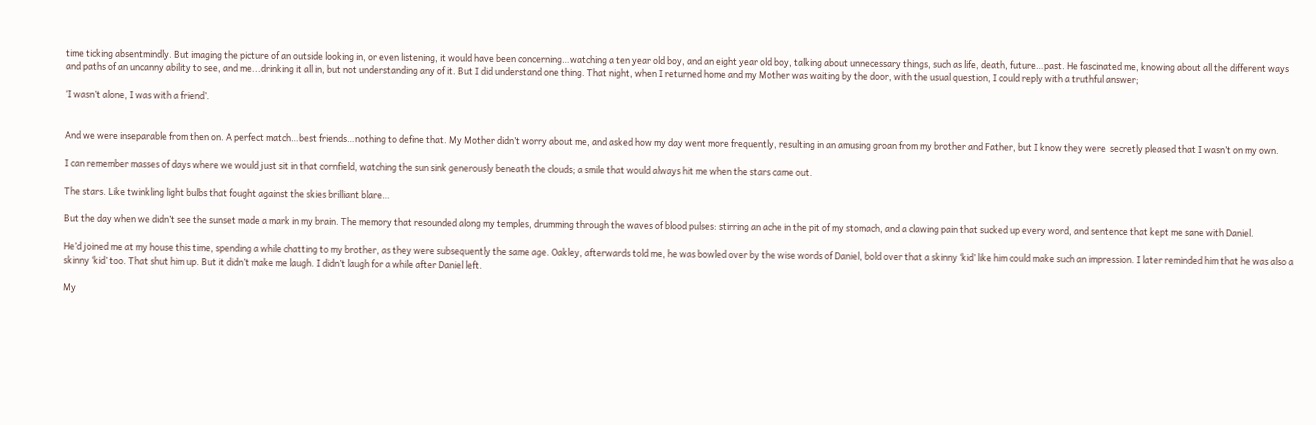time ticking absentmindly. But imaging the picture of an outside looking in, or even listening, it would have been concerning…watching a ten year old boy, and an eight year old boy, talking about unnecessary things, such as life, death, future…past. He fascinated me, knowing about all the different ways and paths of an uncanny ability to see, and me...drinking it all in, but not understanding any of it. But I did understand one thing. That night, when I returned home and my Mother was waiting by the door, with the usual question, I could reply with a truthful answer;

‘I wasn’t alone, I was with a friend’.


And we were inseparable from then on. A perfect match…best friends…nothing to define that. My Mother didn’t worry about me, and asked how my day went more frequently, resulting in an amusing groan from my brother and Father, but I know they were  secretly pleased that I wasn’t on my own.

I can remember masses of days where we would just sit in that cornfield, watching the sun sink generously beneath the clouds; a smile that would always hit me when the stars came out.

The stars. Like twinkling light bulbs that fought against the skies brilliant blare…

But the day when we didn’t see the sunset made a mark in my brain. The memory that resounded along my temples, drumming through the waves of blood pulses: stirring an ache in the pit of my stomach, and a clawing pain that sucked up every word, and sentence that kept me sane with Daniel.

He’d joined me at my house this time, spending a while chatting to my brother, as they were subsequently the same age. Oakley, afterwards told me, he was bowled over by the wise words of Daniel, bold over that a skinny ‘kid’ like him could make such an impression. I later reminded him that he was also a skinny ‘kid’ too. That shut him up. But it didn’t make me laugh. I didn’t laugh for a while after Daniel left.

My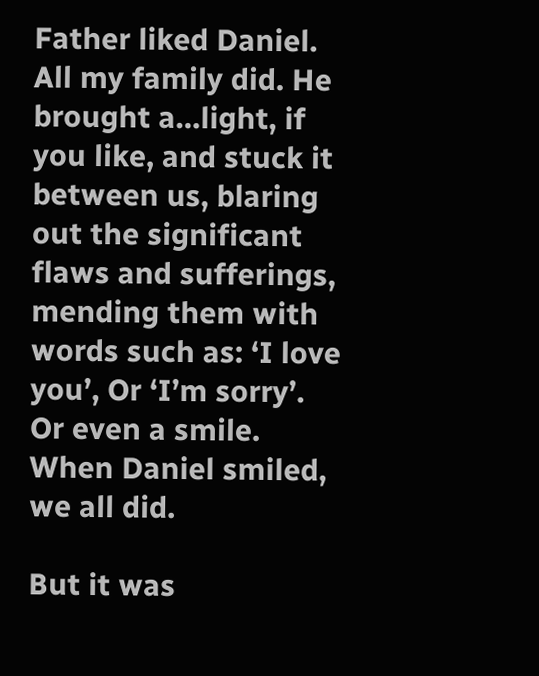Father liked Daniel. All my family did. He brought a…light, if you like, and stuck it between us, blaring out the significant flaws and sufferings, mending them with words such as: ‘I love you’, Or ‘I’m sorry’. Or even a smile. When Daniel smiled, we all did.

But it was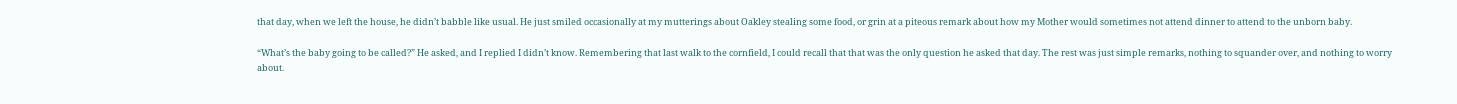that day, when we left the house, he didn’t babble like usual. He just smiled occasionally at my mutterings about Oakley stealing some food, or grin at a piteous remark about how my Mother would sometimes not attend dinner to attend to the unborn baby.

“What’s the baby going to be called?” He asked, and I replied I didn’t know. Remembering that last walk to the cornfield, I could recall that that was the only question he asked that day. The rest was just simple remarks, nothing to squander over, and nothing to worry about.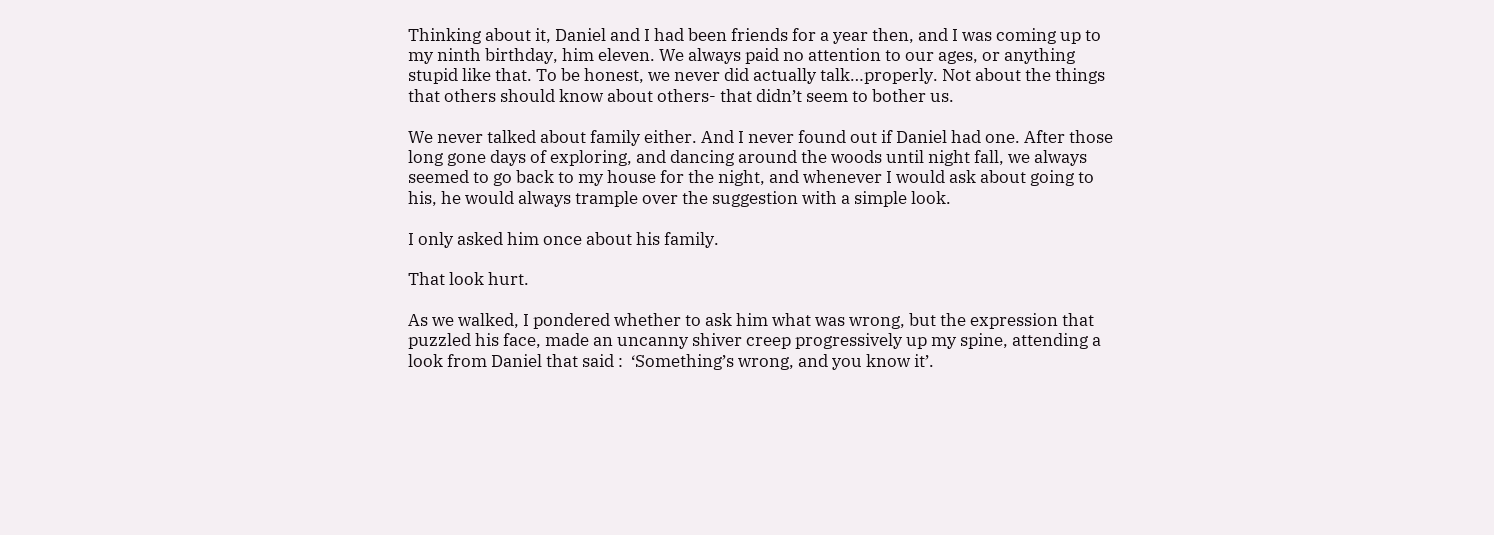Thinking about it, Daniel and I had been friends for a year then, and I was coming up to my ninth birthday, him eleven. We always paid no attention to our ages, or anything stupid like that. To be honest, we never did actually talk…properly. Not about the things that others should know about others- that didn’t seem to bother us.

We never talked about family either. And I never found out if Daniel had one. After those long gone days of exploring, and dancing around the woods until night fall, we always seemed to go back to my house for the night, and whenever I would ask about going to his, he would always trample over the suggestion with a simple look.

I only asked him once about his family.

That look hurt.

As we walked, I pondered whether to ask him what was wrong, but the expression that puzzled his face, made an uncanny shiver creep progressively up my spine, attending a look from Daniel that said :  ‘Something’s wrong, and you know it’.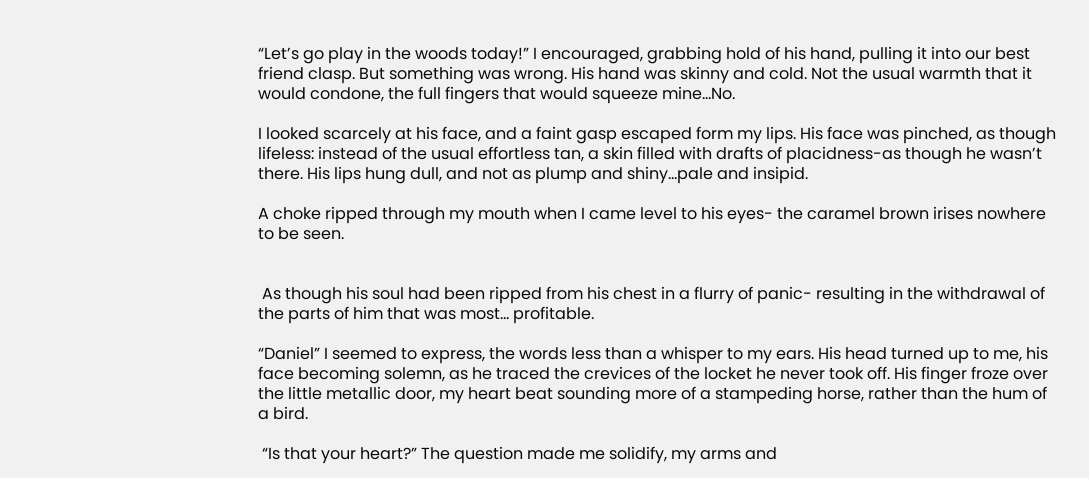“Let’s go play in the woods today!” I encouraged, grabbing hold of his hand, pulling it into our best friend clasp. But something was wrong. His hand was skinny and cold. Not the usual warmth that it would condone, the full fingers that would squeeze mine…No.

I looked scarcely at his face, and a faint gasp escaped form my lips. His face was pinched, as though lifeless: instead of the usual effortless tan, a skin filled with drafts of placidness-as though he wasn’t there. His lips hung dull, and not as plump and shiny…pale and insipid.

A choke ripped through my mouth when I came level to his eyes- the caramel brown irises nowhere to be seen.


 As though his soul had been ripped from his chest in a flurry of panic- resulting in the withdrawal of the parts of him that was most… profitable.

“Daniel” I seemed to express, the words less than a whisper to my ears. His head turned up to me, his face becoming solemn, as he traced the crevices of the locket he never took off. His finger froze over the little metallic door, my heart beat sounding more of a stampeding horse, rather than the hum of a bird.

 “Is that your heart?” The question made me solidify, my arms and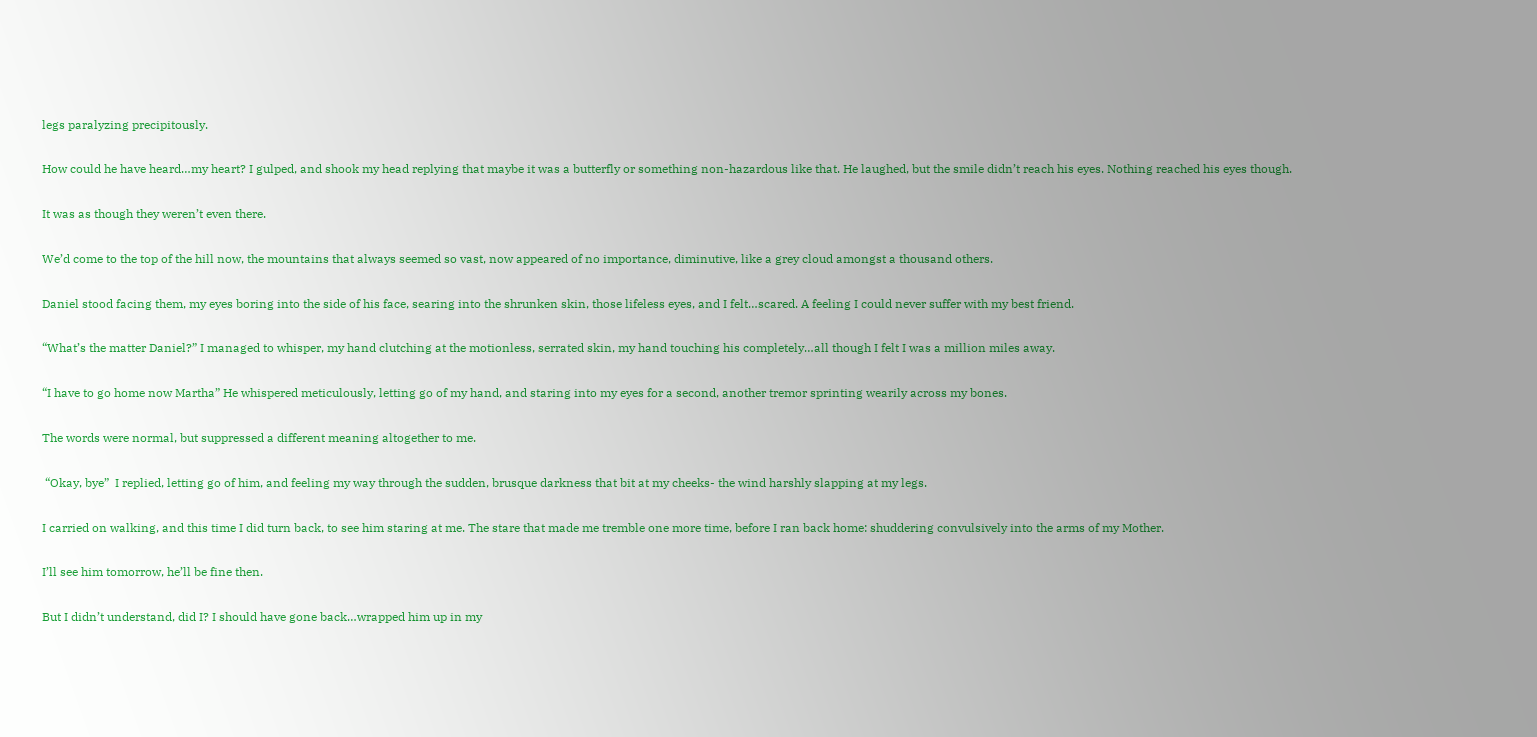legs paralyzing precipitously.

How could he have heard…my heart? I gulped, and shook my head replying that maybe it was a butterfly or something non-hazardous like that. He laughed, but the smile didn’t reach his eyes. Nothing reached his eyes though.

It was as though they weren’t even there.

We’d come to the top of the hill now, the mountains that always seemed so vast, now appeared of no importance, diminutive, like a grey cloud amongst a thousand others.

Daniel stood facing them, my eyes boring into the side of his face, searing into the shrunken skin, those lifeless eyes, and I felt…scared. A feeling I could never suffer with my best friend.

“What’s the matter Daniel?” I managed to whisper, my hand clutching at the motionless, serrated skin, my hand touching his completely…all though I felt I was a million miles away.

“I have to go home now Martha” He whispered meticulously, letting go of my hand, and staring into my eyes for a second, another tremor sprinting wearily across my bones.

The words were normal, but suppressed a different meaning altogether to me.

 “Okay, bye”  I replied, letting go of him, and feeling my way through the sudden, brusque darkness that bit at my cheeks- the wind harshly slapping at my legs.

I carried on walking, and this time I did turn back, to see him staring at me. The stare that made me tremble one more time, before I ran back home: shuddering convulsively into the arms of my Mother.

I’ll see him tomorrow, he’ll be fine then.

But I didn’t understand, did I? I should have gone back…wrapped him up in my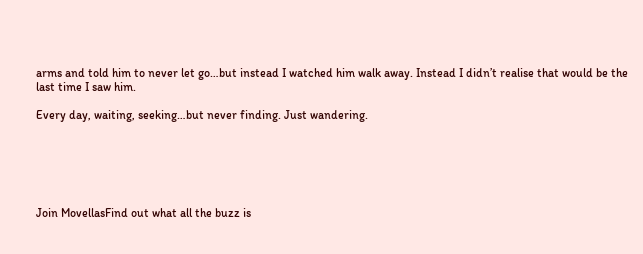arms and told him to never let go…but instead I watched him walk away. Instead I didn’t realise that would be the last time I saw him.

Every day, waiting, seeking…but never finding. Just wandering.






Join MovellasFind out what all the buzz is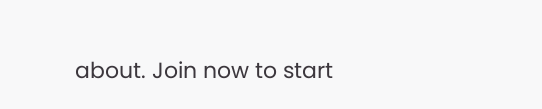about. Join now to start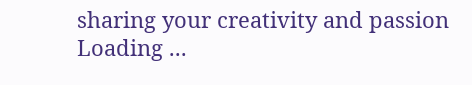sharing your creativity and passion
Loading ...